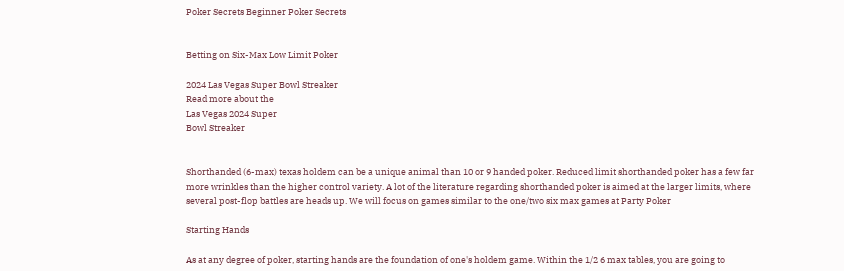Poker Secrets Beginner Poker Secrets


Betting on Six-Max Low Limit Poker

2024 Las Vegas Super Bowl Streaker
Read more about the
Las Vegas 2024 Super
Bowl Streaker


Shorthanded (6-max) texas holdem can be a unique animal than 10 or 9 handed poker. Reduced limit shorthanded poker has a few far more wrinkles than the higher control variety. A lot of the literature regarding shorthanded poker is aimed at the larger limits, where several post-flop battles are heads up. We will focus on games similar to the one/two six max games at Party Poker

Starting Hands

As at any degree of poker, starting hands are the foundation of one's holdem game. Within the 1/2 6 max tables, you are going to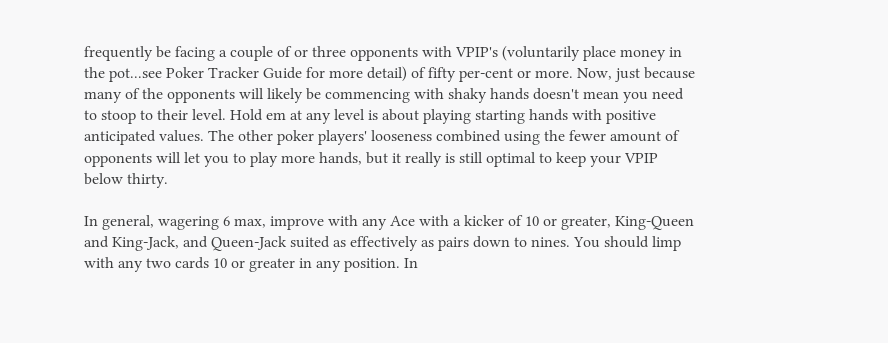frequently be facing a couple of or three opponents with VPIP's (voluntarily place money in the pot...see Poker Tracker Guide for more detail) of fifty per-cent or more. Now, just because many of the opponents will likely be commencing with shaky hands doesn't mean you need to stoop to their level. Hold em at any level is about playing starting hands with positive anticipated values. The other poker players' looseness combined using the fewer amount of opponents will let you to play more hands, but it really is still optimal to keep your VPIP below thirty.

In general, wagering 6 max, improve with any Ace with a kicker of 10 or greater, King-Queen and King-Jack, and Queen-Jack suited as effectively as pairs down to nines. You should limp with any two cards 10 or greater in any position. In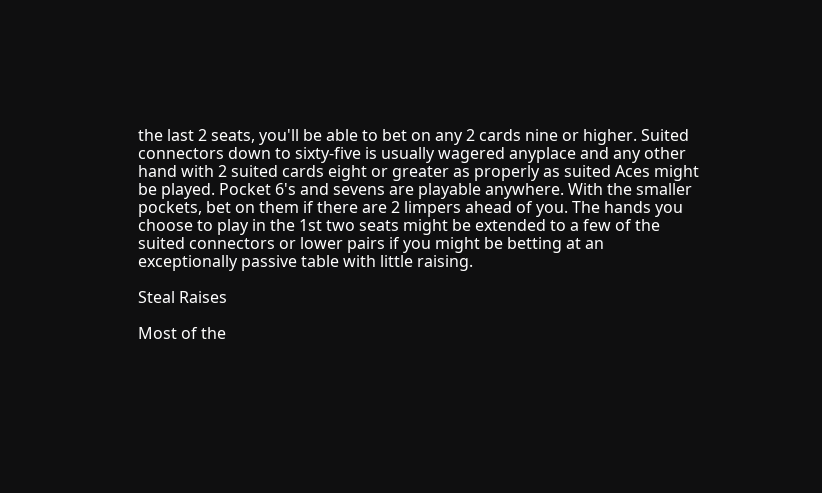the last 2 seats, you'll be able to bet on any 2 cards nine or higher. Suited connectors down to sixty-five is usually wagered anyplace and any other hand with 2 suited cards eight or greater as properly as suited Aces might be played. Pocket 6's and sevens are playable anywhere. With the smaller pockets, bet on them if there are 2 limpers ahead of you. The hands you choose to play in the 1st two seats might be extended to a few of the suited connectors or lower pairs if you might be betting at an exceptionally passive table with little raising.

Steal Raises

Most of the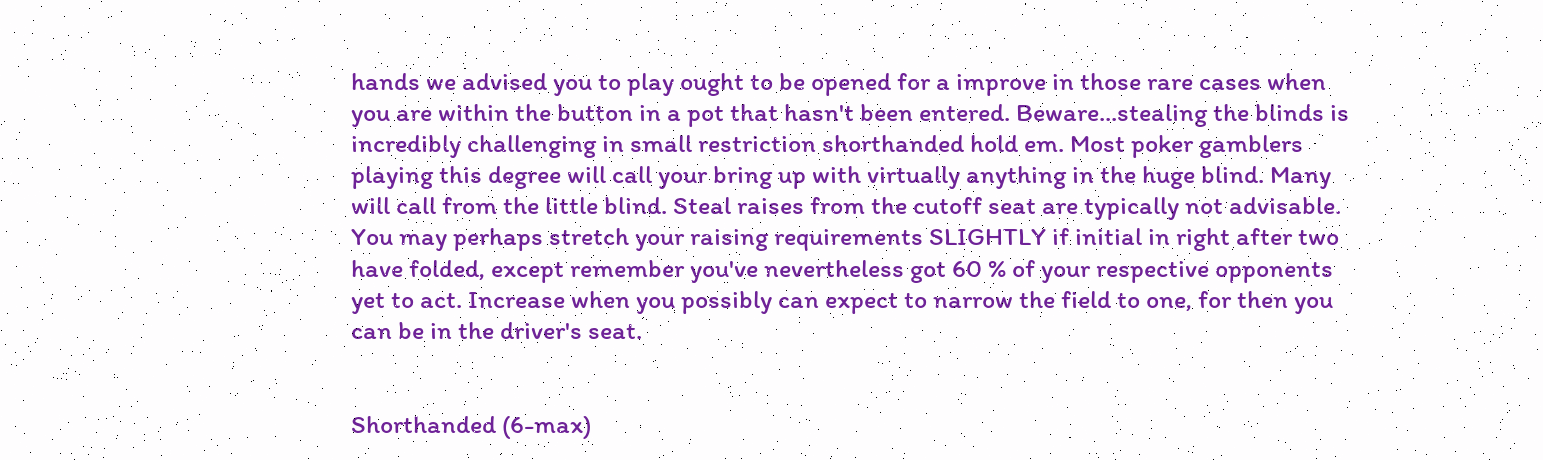hands we advised you to play ought to be opened for a improve in those rare cases when you are within the button in a pot that hasn't been entered. Beware...stealing the blinds is incredibly challenging in small restriction shorthanded hold em. Most poker gamblers playing this degree will call your bring up with virtually anything in the huge blind. Many will call from the little blind. Steal raises from the cutoff seat are typically not advisable. You may perhaps stretch your raising requirements SLIGHTLY if initial in right after two have folded, except remember you've nevertheless got 60 % of your respective opponents yet to act. Increase when you possibly can expect to narrow the field to one, for then you can be in the driver's seat.


Shorthanded (6-max)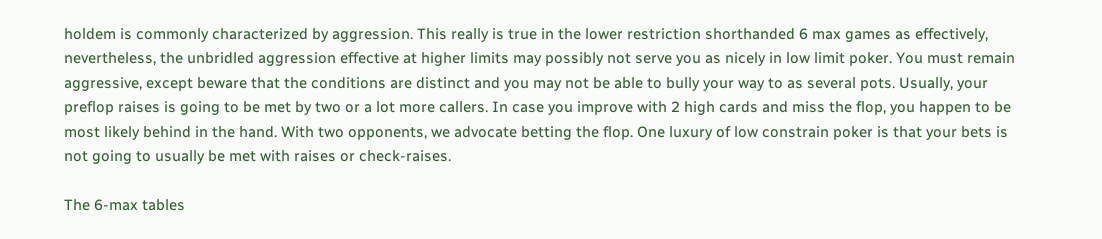holdem is commonly characterized by aggression. This really is true in the lower restriction shorthanded 6 max games as effectively, nevertheless, the unbridled aggression effective at higher limits may possibly not serve you as nicely in low limit poker. You must remain aggressive, except beware that the conditions are distinct and you may not be able to bully your way to as several pots. Usually, your preflop raises is going to be met by two or a lot more callers. In case you improve with 2 high cards and miss the flop, you happen to be most likely behind in the hand. With two opponents, we advocate betting the flop. One luxury of low constrain poker is that your bets is not going to usually be met with raises or check-raises.

The 6-max tables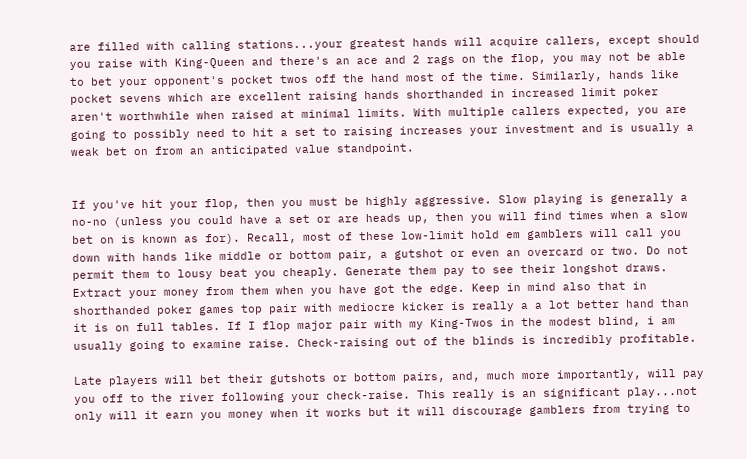are filled with calling stations...your greatest hands will acquire callers, except should you raise with King-Queen and there's an ace and 2 rags on the flop, you may not be able to bet your opponent's pocket twos off the hand most of the time. Similarly, hands like pocket sevens which are excellent raising hands shorthanded in increased limit poker aren't worthwhile when raised at minimal limits. With multiple callers expected, you are going to possibly need to hit a set to raising increases your investment and is usually a weak bet on from an anticipated value standpoint.


If you've hit your flop, then you must be highly aggressive. Slow playing is generally a no-no (unless you could have a set or are heads up, then you will find times when a slow bet on is known as for). Recall, most of these low-limit hold em gamblers will call you down with hands like middle or bottom pair, a gutshot or even an overcard or two. Do not permit them to lousy beat you cheaply. Generate them pay to see their longshot draws. Extract your money from them when you have got the edge. Keep in mind also that in shorthanded poker games top pair with mediocre kicker is really a a lot better hand than it is on full tables. If I flop major pair with my King-Twos in the modest blind, i am usually going to examine raise. Check-raising out of the blinds is incredibly profitable.

Late players will bet their gutshots or bottom pairs, and, much more importantly, will pay you off to the river following your check-raise. This really is an significant play...not only will it earn you money when it works but it will discourage gamblers from trying to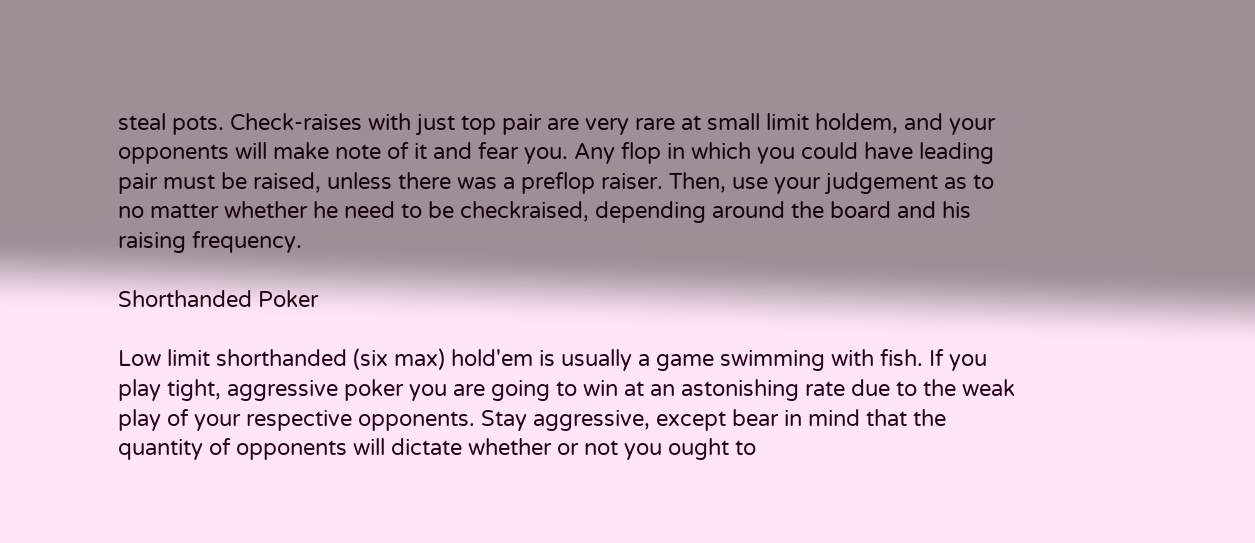steal pots. Check-raises with just top pair are very rare at small limit holdem, and your opponents will make note of it and fear you. Any flop in which you could have leading pair must be raised, unless there was a preflop raiser. Then, use your judgement as to no matter whether he need to be checkraised, depending around the board and his raising frequency.

Shorthanded Poker

Low limit shorthanded (six max) hold'em is usually a game swimming with fish. If you play tight, aggressive poker you are going to win at an astonishing rate due to the weak play of your respective opponents. Stay aggressive, except bear in mind that the quantity of opponents will dictate whether or not you ought to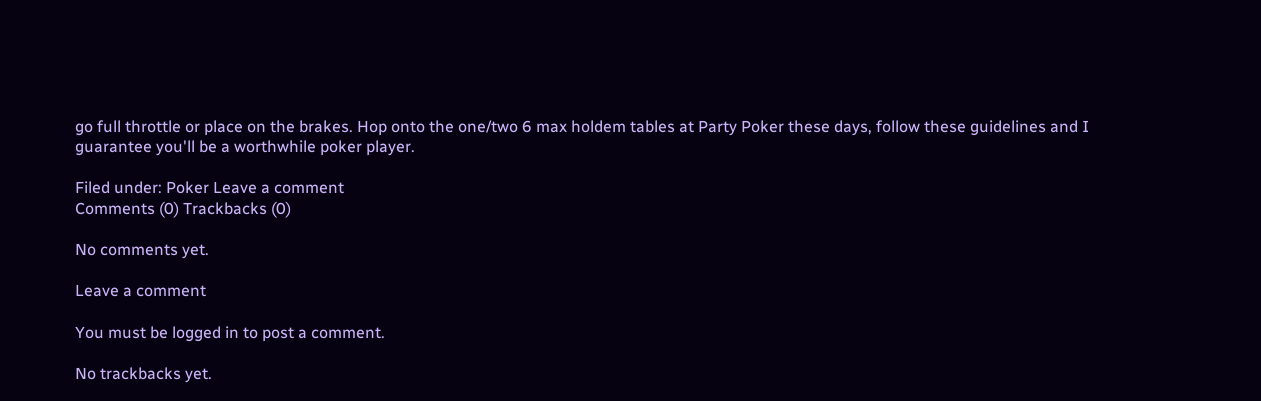go full throttle or place on the brakes. Hop onto the one/two 6 max holdem tables at Party Poker these days, follow these guidelines and I guarantee you'll be a worthwhile poker player.

Filed under: Poker Leave a comment
Comments (0) Trackbacks (0)

No comments yet.

Leave a comment

You must be logged in to post a comment.

No trackbacks yet.